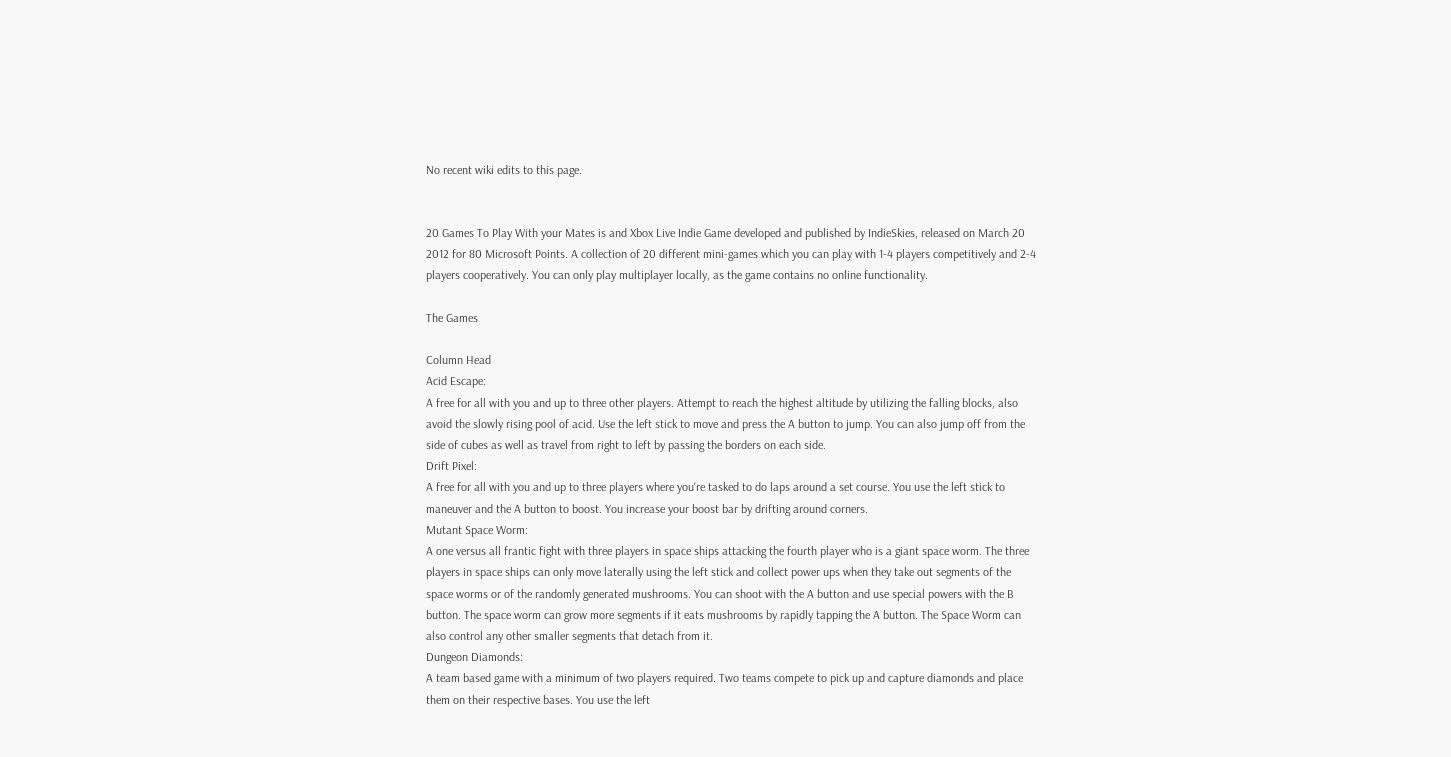No recent wiki edits to this page.


20 Games To Play With your Mates is and Xbox Live Indie Game developed and published by IndieSkies, released on March 20 2012 for 80 Microsoft Points. A collection of 20 different mini-games which you can play with 1-4 players competitively and 2-4 players cooperatively. You can only play multiplayer locally, as the game contains no online functionality.

The Games

Column Head
Acid Escape:
A free for all with you and up to three other players. Attempt to reach the highest altitude by utilizing the falling blocks, also avoid the slowly rising pool of acid. Use the left stick to move and press the A button to jump. You can also jump off from the side of cubes as well as travel from right to left by passing the borders on each side.
Drift Pixel:
A free for all with you and up to three players where you're tasked to do laps around a set course. You use the left stick to maneuver and the A button to boost. You increase your boost bar by drifting around corners.
Mutant Space Worm:
A one versus all frantic fight with three players in space ships attacking the fourth player who is a giant space worm. The three players in space ships can only move laterally using the left stick and collect power ups when they take out segments of the space worms or of the randomly generated mushrooms. You can shoot with the A button and use special powers with the B button. The space worm can grow more segments if it eats mushrooms by rapidly tapping the A button. The Space Worm can also control any other smaller segments that detach from it.
Dungeon Diamonds:
A team based game with a minimum of two players required. Two teams compete to pick up and capture diamonds and place them on their respective bases. You use the left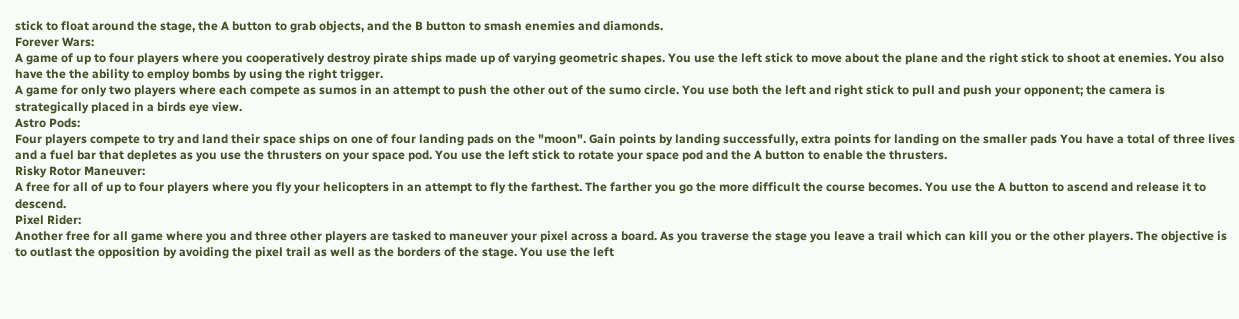stick to float around the stage, the A button to grab objects, and the B button to smash enemies and diamonds.
Forever Wars:
A game of up to four players where you cooperatively destroy pirate ships made up of varying geometric shapes. You use the left stick to move about the plane and the right stick to shoot at enemies. You also have the the ability to employ bombs by using the right trigger.
A game for only two players where each compete as sumos in an attempt to push the other out of the sumo circle. You use both the left and right stick to pull and push your opponent; the camera is strategically placed in a birds eye view.
Astro Pods:
Four players compete to try and land their space ships on one of four landing pads on the "moon". Gain points by landing successfully, extra points for landing on the smaller pads You have a total of three lives and a fuel bar that depletes as you use the thrusters on your space pod. You use the left stick to rotate your space pod and the A button to enable the thrusters.
Risky Rotor Maneuver:
A free for all of up to four players where you fly your helicopters in an attempt to fly the farthest. The farther you go the more difficult the course becomes. You use the A button to ascend and release it to descend.
Pixel Rider:
Another free for all game where you and three other players are tasked to maneuver your pixel across a board. As you traverse the stage you leave a trail which can kill you or the other players. The objective is to outlast the opposition by avoiding the pixel trail as well as the borders of the stage. You use the left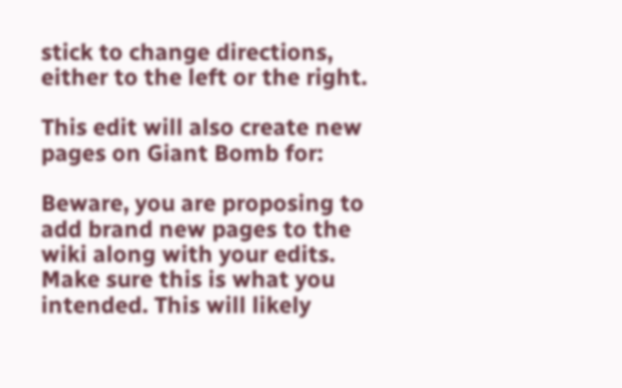stick to change directions, either to the left or the right.

This edit will also create new pages on Giant Bomb for:

Beware, you are proposing to add brand new pages to the wiki along with your edits. Make sure this is what you intended. This will likely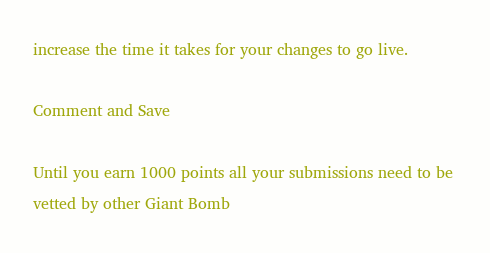increase the time it takes for your changes to go live.

Comment and Save

Until you earn 1000 points all your submissions need to be vetted by other Giant Bomb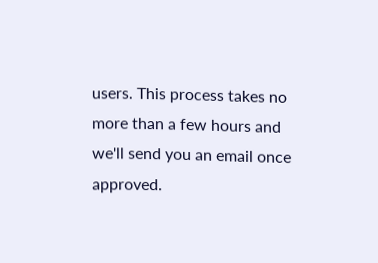users. This process takes no more than a few hours and we'll send you an email once approved.